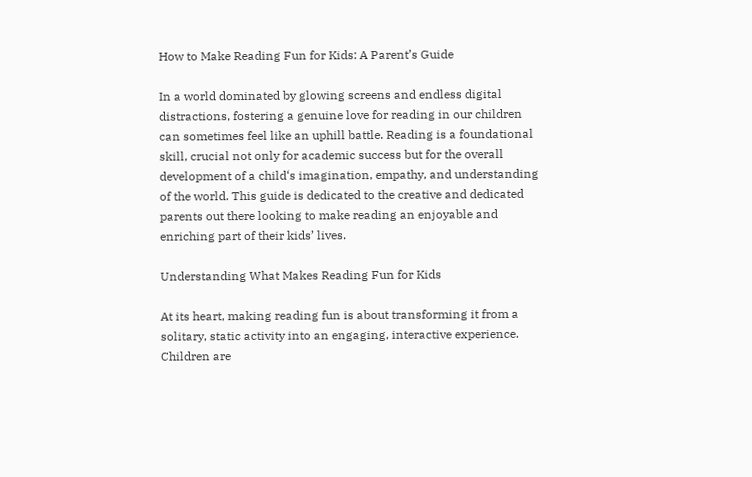How to Make Reading Fun for Kids: A Parent’s Guide

In a world dominated by glowing screens and endless digital distractions, fostering a genuine love for reading in our children can sometimes feel like an uphill battle. Reading is a foundational skill, crucial not only for academic success but for the overall development of a child‘s imagination, empathy, and understanding of the world. This guide is dedicated to the creative and dedicated parents out there looking to make reading an enjoyable and enriching part of their kids’ lives.

Understanding What Makes Reading Fun for Kids

At its heart, making reading fun is about transforming it from a solitary, static activity into an engaging, interactive experience. Children are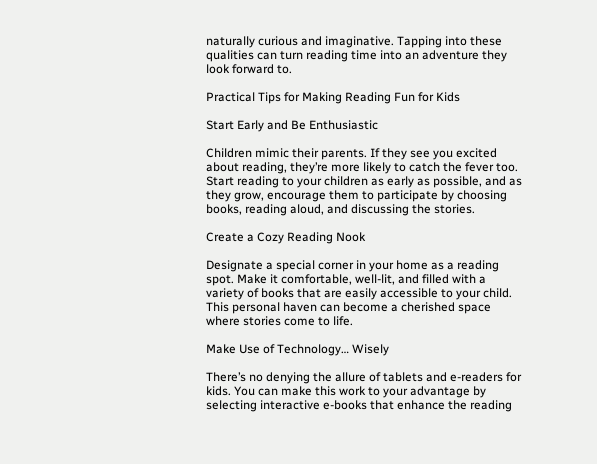naturally curious and imaginative. Tapping into these qualities can turn reading time into an adventure they look forward to.

Practical Tips for Making Reading Fun for Kids

Start Early and Be Enthusiastic

Children mimic their parents. If they see you excited about reading, they’re more likely to catch the fever too. Start reading to your children as early as possible, and as they grow, encourage them to participate by choosing books, reading aloud, and discussing the stories.

Create a Cozy Reading Nook

Designate a special corner in your home as a reading spot. Make it comfortable, well-lit, and filled with a variety of books that are easily accessible to your child. This personal haven can become a cherished space where stories come to life.

Make Use of Technology… Wisely

There’s no denying the allure of tablets and e-readers for kids. You can make this work to your advantage by selecting interactive e-books that enhance the reading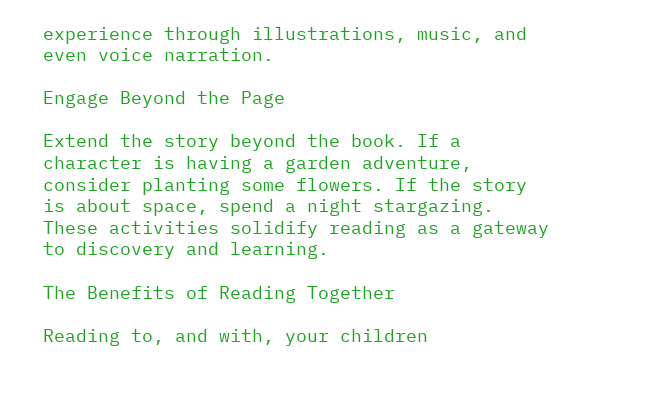experience through illustrations, music, and even voice narration.

Engage Beyond the Page

Extend the story beyond the book. If a character is having a garden adventure, consider planting some flowers. If the story is about space, spend a night stargazing. These activities solidify reading as a gateway to discovery and learning.

The Benefits of Reading Together

Reading to, and with, your children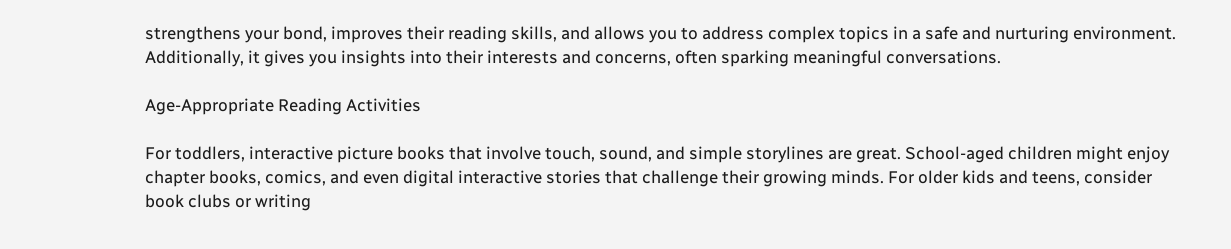strengthens your bond, improves their reading skills, and allows you to address complex topics in a safe and nurturing environment. Additionally, it gives you insights into their interests and concerns, often sparking meaningful conversations.

Age-Appropriate Reading Activities

For toddlers, interactive picture books that involve touch, sound, and simple storylines are great. School-aged children might enjoy chapter books, comics, and even digital interactive stories that challenge their growing minds. For older kids and teens, consider book clubs or writing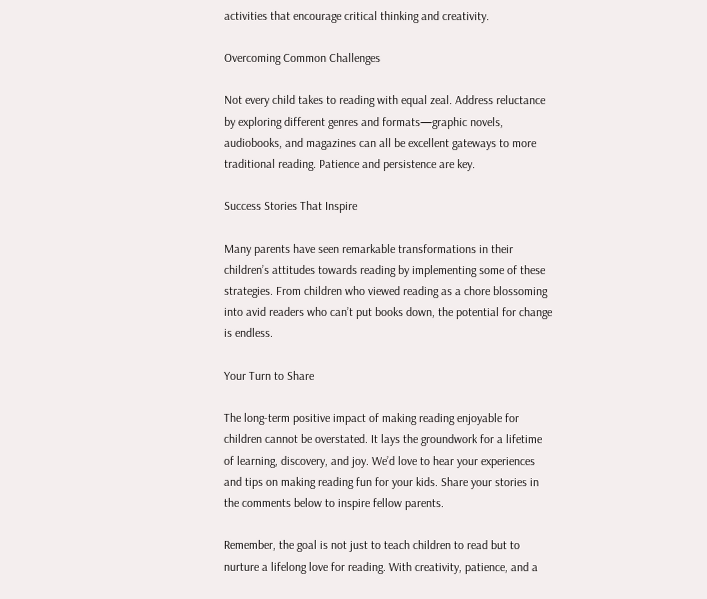activities that encourage critical thinking and creativity.

Overcoming Common Challenges

Not every child takes to reading with equal zeal. Address reluctance by exploring different genres and formats—graphic novels, audiobooks, and magazines can all be excellent gateways to more traditional reading. Patience and persistence are key.

Success Stories That Inspire

Many parents have seen remarkable transformations in their children’s attitudes towards reading by implementing some of these strategies. From children who viewed reading as a chore blossoming into avid readers who can’t put books down, the potential for change is endless.

Your Turn to Share

The long-term positive impact of making reading enjoyable for children cannot be overstated. It lays the groundwork for a lifetime of learning, discovery, and joy. We’d love to hear your experiences and tips on making reading fun for your kids. Share your stories in the comments below to inspire fellow parents.

Remember, the goal is not just to teach children to read but to nurture a lifelong love for reading. With creativity, patience, and a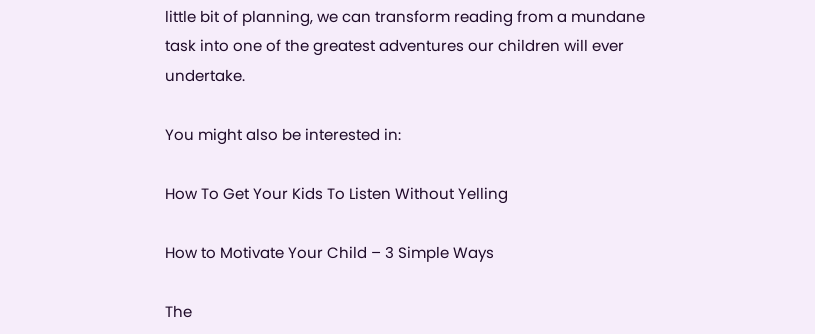little bit of planning, we can transform reading from a mundane task into one of the greatest adventures our children will ever undertake.

You might also be interested in:

How To Get Your Kids To Listen Without Yelling

How to Motivate Your Child – 3 Simple Ways

The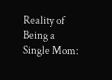Reality of Being a Single Mom: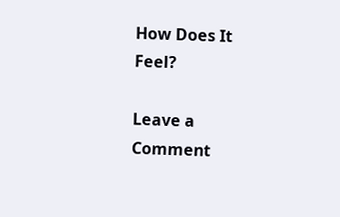How Does It Feel?

Leave a Comment